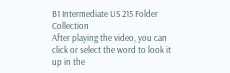B1 Intermediate US 215 Folder Collection
After playing the video, you can click or select the word to look it up in the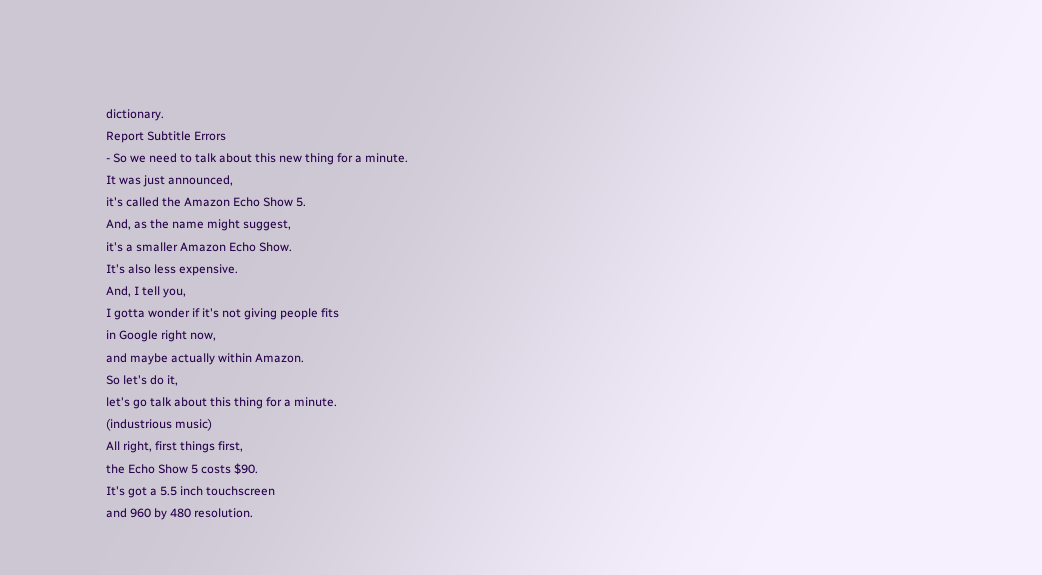dictionary.
Report Subtitle Errors
- So we need to talk about this new thing for a minute.
It was just announced,
it's called the Amazon Echo Show 5.
And, as the name might suggest,
it's a smaller Amazon Echo Show.
It's also less expensive.
And, I tell you,
I gotta wonder if it's not giving people fits
in Google right now,
and maybe actually within Amazon.
So let's do it,
let's go talk about this thing for a minute.
(industrious music)
All right, first things first,
the Echo Show 5 costs $90.
It's got a 5.5 inch touchscreen
and 960 by 480 resolution.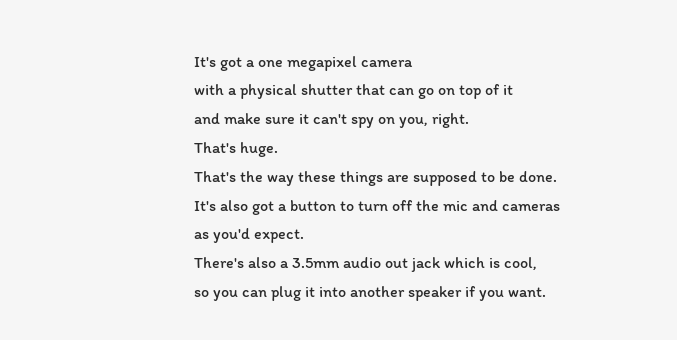It's got a one megapixel camera
with a physical shutter that can go on top of it
and make sure it can't spy on you, right.
That's huge.
That's the way these things are supposed to be done.
It's also got a button to turn off the mic and cameras
as you'd expect.
There's also a 3.5mm audio out jack which is cool,
so you can plug it into another speaker if you want.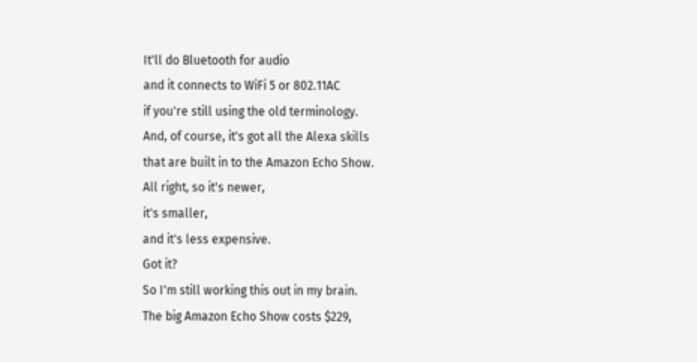It'll do Bluetooth for audio
and it connects to WiFi 5 or 802.11AC
if you're still using the old terminology.
And, of course, it's got all the Alexa skills
that are built in to the Amazon Echo Show.
All right, so it's newer,
it's smaller,
and it's less expensive.
Got it?
So I'm still working this out in my brain.
The big Amazon Echo Show costs $229,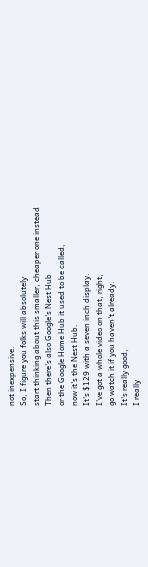not inexpensive.
So, I figure you folks will absolutely
start thinking about this smaller, cheaper one instead
Then there's also Google's Nest Hub
or the Google Home Hub it used to be called,
now it's the Nest Hub.
It's $129 with a seven inch display.
I've got a whole video on that, right,
go watch it if you haven't already.
It's really good,
I really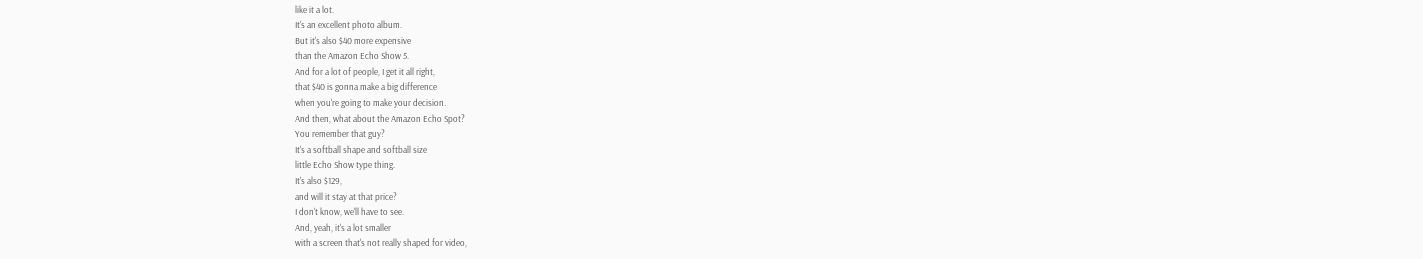like it a lot.
It's an excellent photo album.
But it's also $40 more expensive
than the Amazon Echo Show 5.
And for a lot of people, I get it all right,
that $40 is gonna make a big difference
when you're going to make your decision.
And then, what about the Amazon Echo Spot?
You remember that guy?
It's a softball shape and softball size
little Echo Show type thing.
It's also $129,
and will it stay at that price?
I don't know, we'll have to see.
And, yeah, it's a lot smaller
with a screen that's not really shaped for video,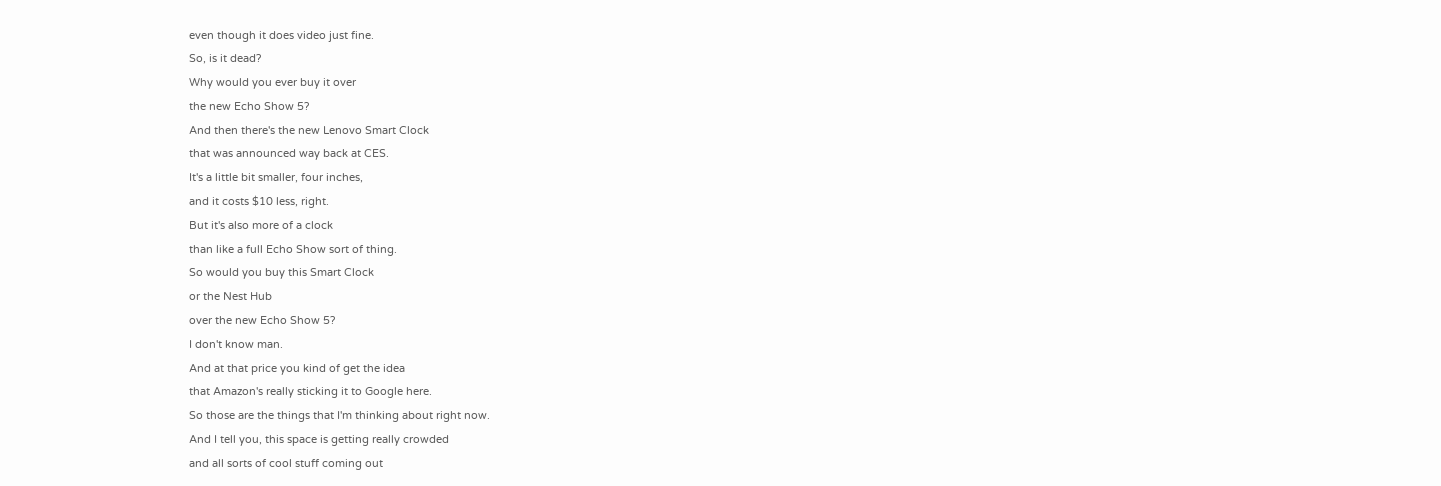even though it does video just fine.
So, is it dead?
Why would you ever buy it over
the new Echo Show 5?
And then there's the new Lenovo Smart Clock
that was announced way back at CES.
It's a little bit smaller, four inches,
and it costs $10 less, right.
But it's also more of a clock
than like a full Echo Show sort of thing.
So would you buy this Smart Clock
or the Nest Hub
over the new Echo Show 5?
I don't know man.
And at that price you kind of get the idea
that Amazon's really sticking it to Google here.
So those are the things that I'm thinking about right now.
And I tell you, this space is getting really crowded
and all sorts of cool stuff coming out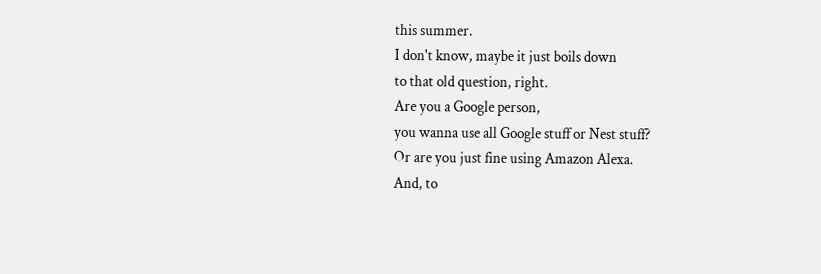this summer.
I don't know, maybe it just boils down
to that old question, right.
Are you a Google person,
you wanna use all Google stuff or Nest stuff?
Or are you just fine using Amazon Alexa.
And, to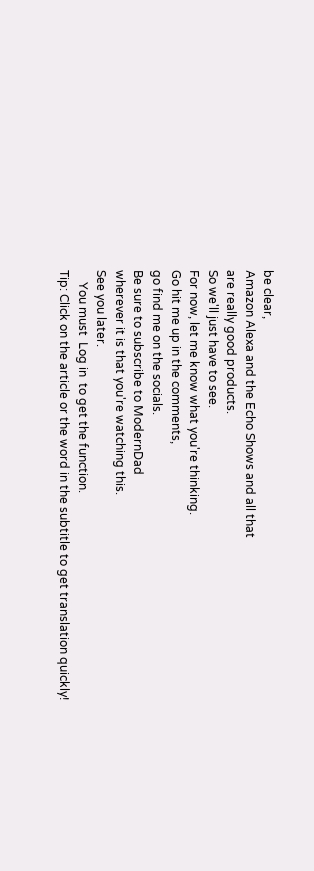be clear,
Amazon Alexa and the Echo Shows and all that
are really good products.
So we'll just have to see.
For now, let me know what you're thinking.
Go hit me up in the comments,
go find me on the socials.
Be sure to subscribe to ModernDad
wherever it is that you're watching this.
See you later.
    You must  Log in  to get the function.
Tip: Click on the article or the word in the subtitle to get translation quickly!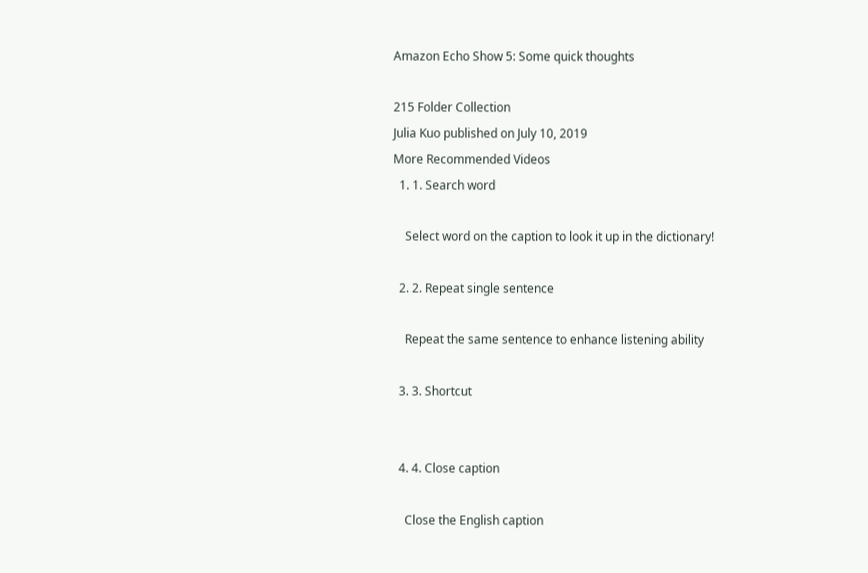Amazon Echo Show 5: Some quick thoughts

215 Folder Collection
Julia Kuo published on July 10, 2019
More Recommended Videos
  1. 1. Search word

    Select word on the caption to look it up in the dictionary!

  2. 2. Repeat single sentence

    Repeat the same sentence to enhance listening ability

  3. 3. Shortcut


  4. 4. Close caption

    Close the English caption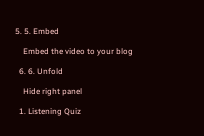5. 5. Embed

    Embed the video to your blog

  6. 6. Unfold

    Hide right panel

  1. Listening Quiz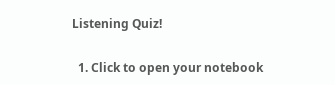Listening Quiz!

  1. Click to open your notebook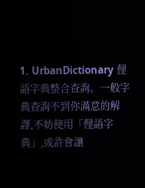1. UrbanDictionary 俚語字典整合查詢。一般字典查詢不到你滿意的解譯,不妨使用「俚語字典」,或許會讓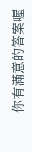你有滿意的答案喔